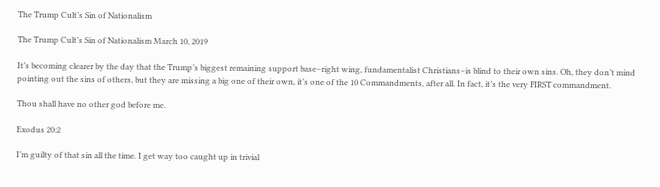The Trump Cult’s Sin of Nationalism

The Trump Cult’s Sin of Nationalism March 10, 2019

It’s becoming clearer by the day that the Trump’s biggest remaining support base–right wing, fundamentalist Christians–is blind to their own sins. Oh, they don’t mind pointing out the sins of others, but they are missing a big one of their own, it’s one of the 10 Commandments, after all. In fact, it’s the very FIRST commandment.

Thou shall have no other god before me.

Exodus 20:2

I’m guilty of that sin all the time. I get way too caught up in trivial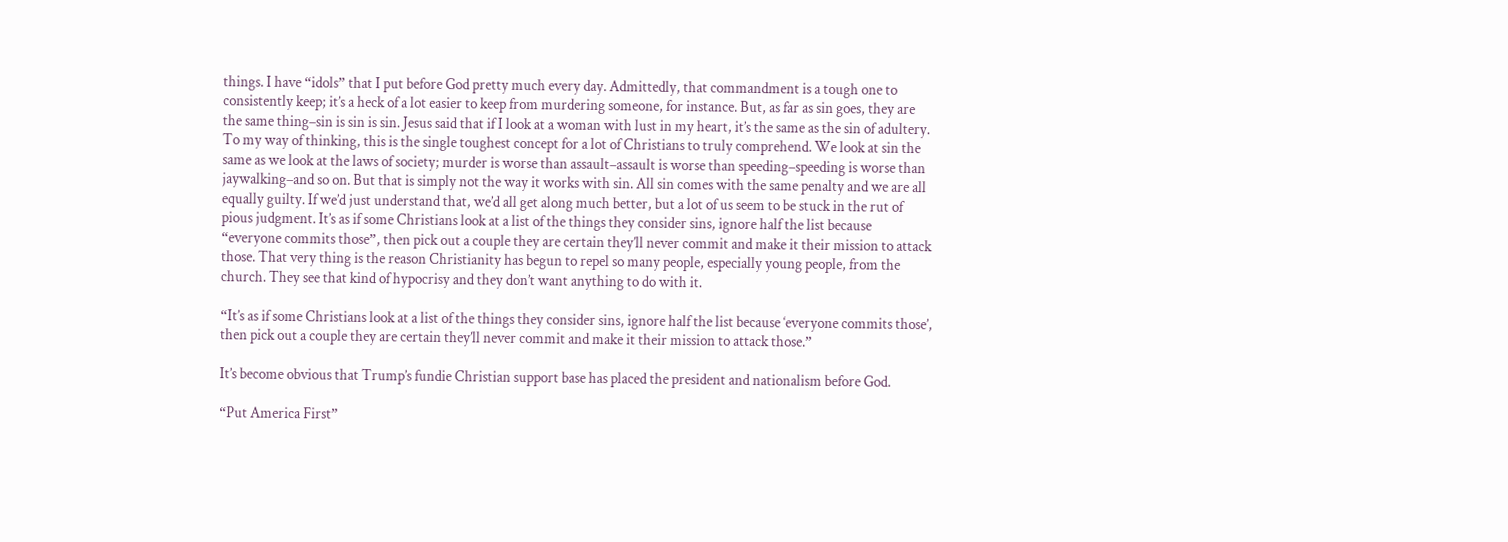things. I have “idols” that I put before God pretty much every day. Admittedly, that commandment is a tough one to consistently keep; it’s a heck of a lot easier to keep from murdering someone, for instance. But, as far as sin goes, they are the same thing–sin is sin is sin. Jesus said that if I look at a woman with lust in my heart, it’s the same as the sin of adultery. To my way of thinking, this is the single toughest concept for a lot of Christians to truly comprehend. We look at sin the same as we look at the laws of society; murder is worse than assault–assault is worse than speeding–speeding is worse than jaywalking–and so on. But that is simply not the way it works with sin. All sin comes with the same penalty and we are all equally guilty. If we’d just understand that, we’d all get along much better, but a lot of us seem to be stuck in the rut of pious judgment. It’s as if some Christians look at a list of the things they consider sins, ignore half the list because “everyone commits those”, then pick out a couple they are certain they’ll never commit and make it their mission to attack those. That very thing is the reason Christianity has begun to repel so many people, especially young people, from the church. They see that kind of hypocrisy and they don’t want anything to do with it.

“It’s as if some Christians look at a list of the things they consider sins, ignore half the list because ‘everyone commits those’, then pick out a couple they are certain they’ll never commit and make it their mission to attack those.”

It’s become obvious that Trump’s fundie Christian support base has placed the president and nationalism before God.

“Put America First”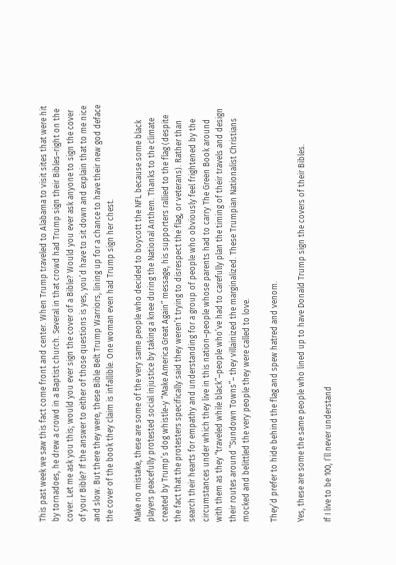This past week we saw this fact come front and center. When Trump traveled to Alabama to visit sites that were hit by tornadoes, he drew a crowd in a Baptist church. Several in that crowd had Trump sign their Bibles–right on the cover. Let me ask you this; would you ever sign the cover of a Bible? Would you ever ask anyone to sign the cover of your Bible? If the answer to either of those questions is yes, you’d have to sit down and explain that to me nice and slow. But there they were, these Bible Belt Trump Warriors, lining up for a chance to have their new god deface the cover of the book they claim is infallible. One woman even had Trump sign her chest.

Make no mistake, these are some of the very same people who decided to boycott the NFL because some black players peacefully protested social injustice by taking a knee during the National Anthem. Thanks to the climate created by Trump’s dog whistle-y “Make America Great Again” message, his supporters rallied to the flag (despite the fact that the protesters specifically said they weren’t trying to disrespect the flag, or veterans). Rather than search their hearts for empathy and understanding for a group of people who obviously feel frightened by the circumstances under which they live in this nation–people whose parents had to carry The Green Book around with them as they “traveled while black”–people who’ve had to carefully plan the timing of their travels and design their routes around “Sundown Towns”– they villainized the marginalized. These Trumpian Nationalist Christians mocked and belittled the very people they were called to love.

They’d prefer to hide behind the flag and spew hatred and venom.

Yes, these are some the same people who lined up to have Donald Trump sign the covers of their Bibles.

If I live to be 100, I’ll never understand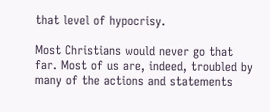that level of hypocrisy.

Most Christians would never go that far. Most of us are, indeed, troubled by many of the actions and statements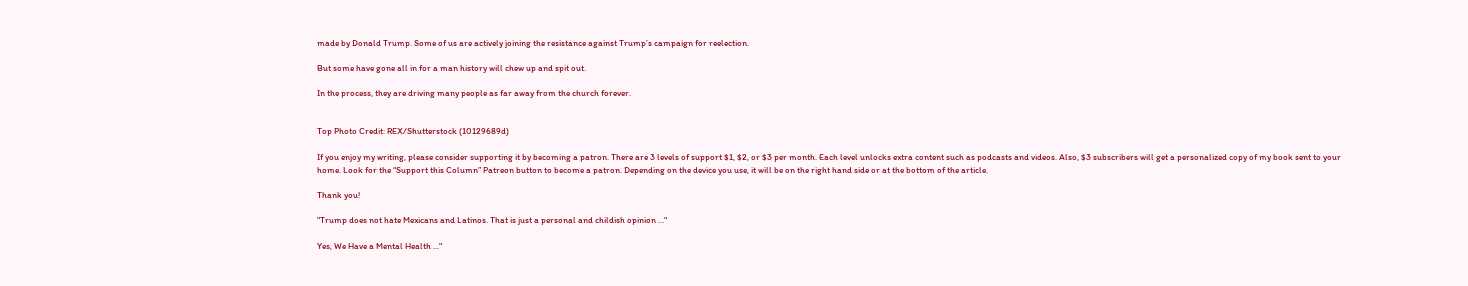made by Donald Trump. Some of us are actively joining the resistance against Trump’s campaign for reelection.

But some have gone all in for a man history will chew up and spit out.

In the process, they are driving many people as far away from the church forever.


Top Photo Credit: REX/Shutterstock (10129689d)

If you enjoy my writing, please consider supporting it by becoming a patron. There are 3 levels of support $1, $2, or $3 per month. Each level unlocks extra content such as podcasts and videos. Also, $3 subscribers will get a personalized copy of my book sent to your home. Look for the “Support this Column” Patreon button to become a patron. Depending on the device you use, it will be on the right hand side or at the bottom of the article.

Thank you!

"Trump does not hate Mexicans and Latinos. That is just a personal and childish opinion ..."

Yes, We Have a Mental Health ..."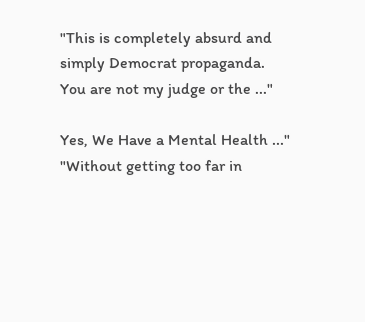"This is completely absurd and simply Democrat propaganda. You are not my judge or the ..."

Yes, We Have a Mental Health ..."
"Without getting too far in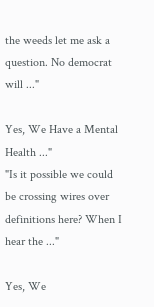the weeds let me ask a question. No democrat will ..."

Yes, We Have a Mental Health ..."
"Is it possible we could be crossing wires over definitions here? When I hear the ..."

Yes, We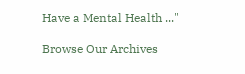Have a Mental Health ..."

Browse Our Archives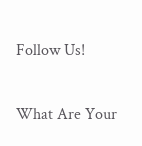Follow Us!

What Are Your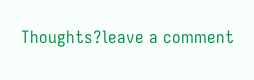Thoughts?leave a comment